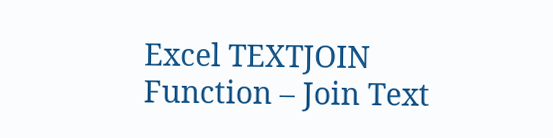Excel TEXTJOIN Function – Join Text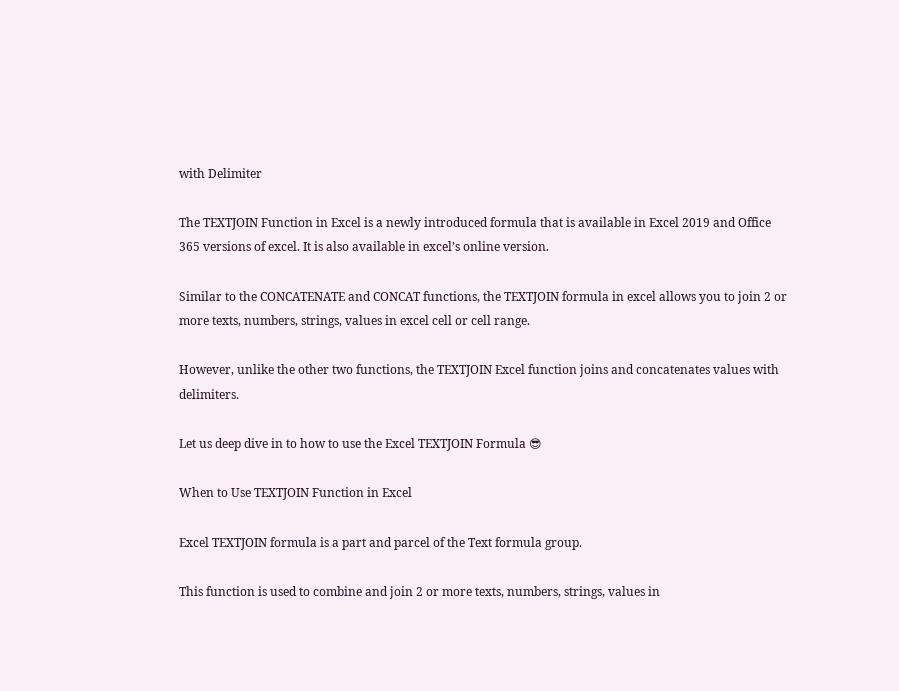with Delimiter

The TEXTJOIN Function in Excel is a newly introduced formula that is available in Excel 2019 and Office 365 versions of excel. It is also available in excel’s online version.

Similar to the CONCATENATE and CONCAT functions, the TEXTJOIN formula in excel allows you to join 2 or more texts, numbers, strings, values in excel cell or cell range.

However, unlike the other two functions, the TEXTJOIN Excel function joins and concatenates values with delimiters.

Let us deep dive in to how to use the Excel TEXTJOIN Formula 😎

When to Use TEXTJOIN Function in Excel

Excel TEXTJOIN formula is a part and parcel of the Text formula group.

This function is used to combine and join 2 or more texts, numbers, strings, values in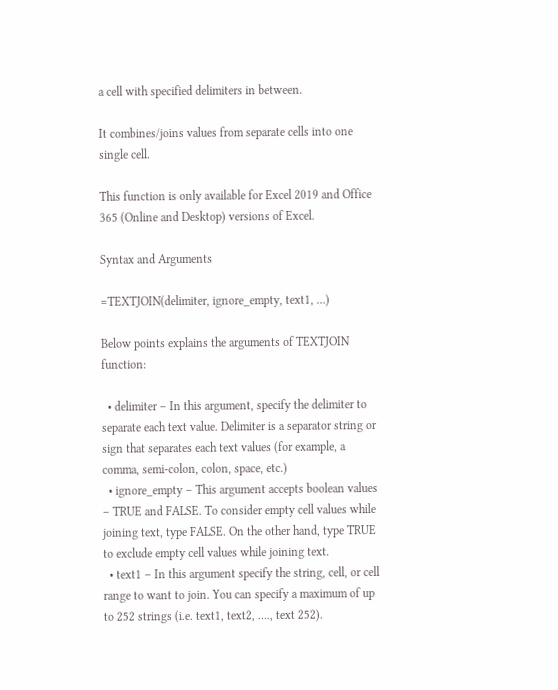a cell with specified delimiters in between.

It combines/joins values from separate cells into one single cell.

This function is only available for Excel 2019 and Office 365 (Online and Desktop) versions of Excel.

Syntax and Arguments

=TEXTJOIN(delimiter, ignore_empty, text1, …)

Below points explains the arguments of TEXTJOIN function:

  • delimiter – In this argument, specify the delimiter to separate each text value. Delimiter is a separator string or sign that separates each text values (for example, a comma, semi-colon, colon, space, etc.)
  • ignore_empty – This argument accepts boolean values – TRUE and FALSE. To consider empty cell values while joining text, type FALSE. On the other hand, type TRUE to exclude empty cell values while joining text.
  • text1 – In this argument specify the string, cell, or cell range to want to join. You can specify a maximum of up to 252 strings (i.e. text1, text2, …., text 252).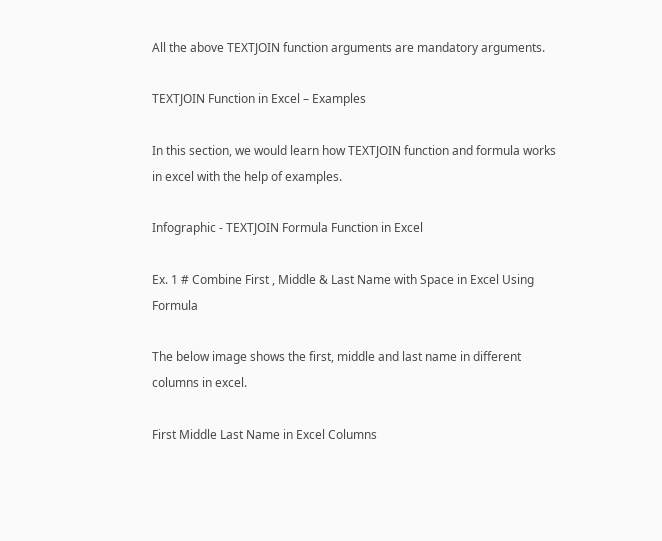All the above TEXTJOIN function arguments are mandatory arguments.

TEXTJOIN Function in Excel – Examples

In this section, we would learn how TEXTJOIN function and formula works in excel with the help of examples.

Infographic - TEXTJOIN Formula Function in Excel

Ex. 1 # Combine First , Middle & Last Name with Space in Excel Using Formula

The below image shows the first, middle and last name in different columns in excel.

First Middle Last Name in Excel Columns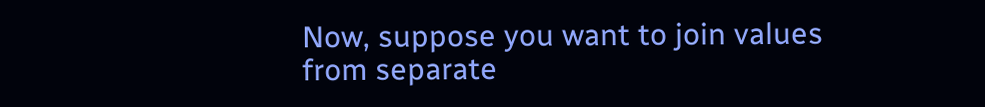Now, suppose you want to join values from separate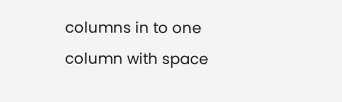columns in to one column with space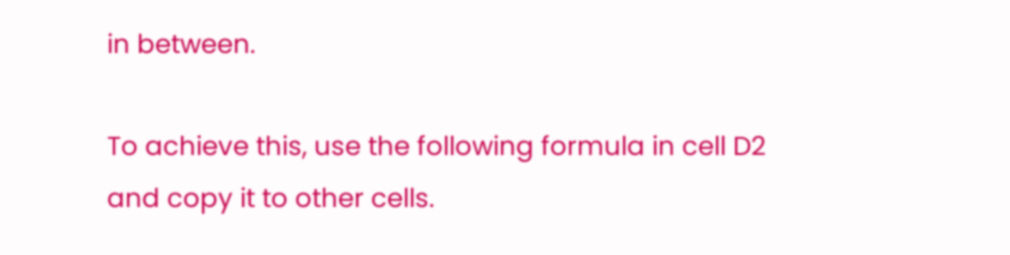in between.

To achieve this, use the following formula in cell D2 and copy it to other cells.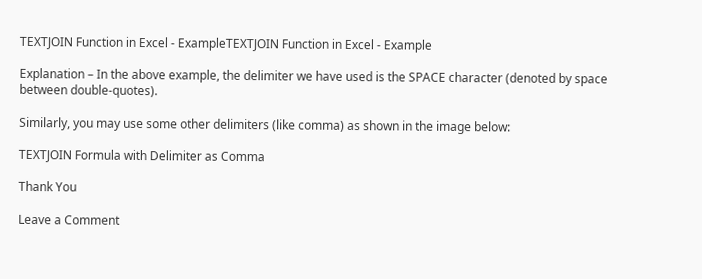TEXTJOIN Function in Excel - ExampleTEXTJOIN Function in Excel - Example

Explanation – In the above example, the delimiter we have used is the SPACE character (denoted by space between double-quotes).

Similarly, you may use some other delimiters (like comma) as shown in the image below:

TEXTJOIN Formula with Delimiter as Comma

Thank You

Leave a Comment